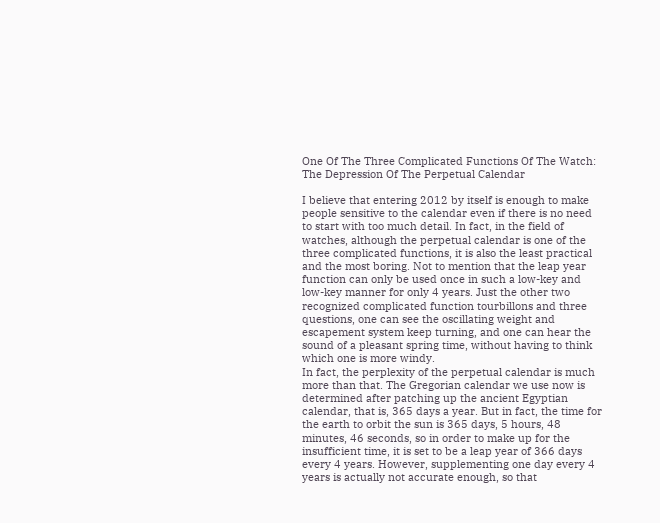One Of The Three Complicated Functions Of The Watch: The Depression Of The Perpetual Calendar

I believe that entering 2012 by itself is enough to make people sensitive to the calendar even if there is no need to start with too much detail. In fact, in the field of watches, although the perpetual calendar is one of the three complicated functions, it is also the least practical and the most boring. Not to mention that the leap year function can only be used once in such a low-key and low-key manner for only 4 years. Just the other two recognized complicated function tourbillons and three questions, one can see the oscillating weight and escapement system keep turning, and one can hear the sound of a pleasant spring time, without having to think which one is more windy.
In fact, the perplexity of the perpetual calendar is much more than that. The Gregorian calendar we use now is determined after patching up the ancient Egyptian calendar, that is, 365 days a year. But in fact, the time for the earth to orbit the sun is 365 days, 5 hours, 48 minutes, 46 seconds, so in order to make up for the insufficient time, it is set to be a leap year of 366 days every 4 years. However, supplementing one day every 4 years is actually not accurate enough, so that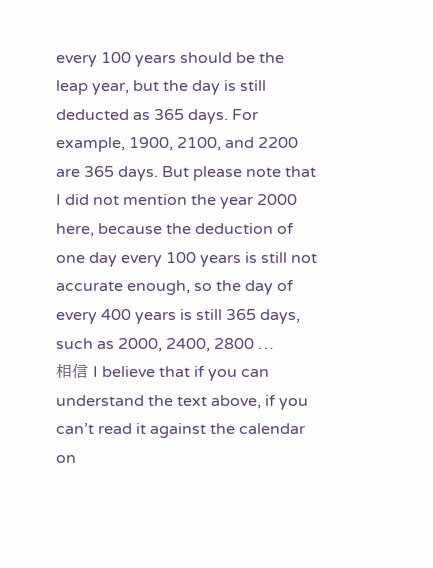every 100 years should be the leap year, but the day is still deducted as 365 days. For example, 1900, 2100, and 2200 are 365 days. But please note that I did not mention the year 2000 here, because the deduction of one day every 100 years is still not accurate enough, so the day of every 400 years is still 365 days, such as 2000, 2400, 2800 …
相信 I believe that if you can understand the text above, if you can’t read it against the calendar on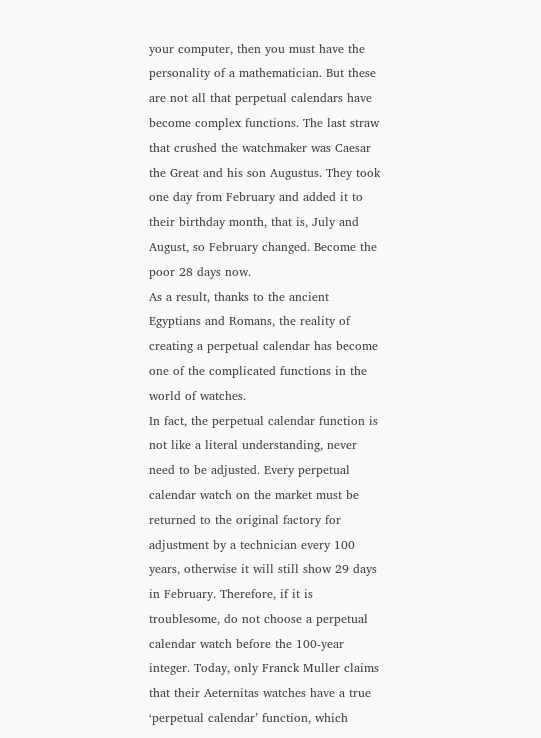your computer, then you must have the personality of a mathematician. But these are not all that perpetual calendars have become complex functions. The last straw that crushed the watchmaker was Caesar the Great and his son Augustus. They took one day from February and added it to their birthday month, that is, July and August, so February changed. Become the poor 28 days now.
As a result, thanks to the ancient Egyptians and Romans, the reality of creating a perpetual calendar has become one of the complicated functions in the world of watches.
In fact, the perpetual calendar function is not like a literal understanding, never need to be adjusted. Every perpetual calendar watch on the market must be returned to the original factory for adjustment by a technician every 100 years, otherwise it will still show 29 days in February. Therefore, if it is troublesome, do not choose a perpetual calendar watch before the 100-year integer. Today, only Franck Muller claims that their Aeternitas watches have a true ‘perpetual calendar’ function, which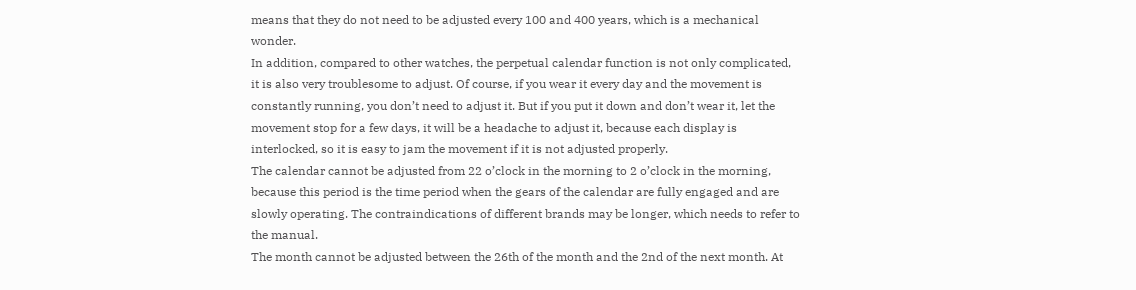means that they do not need to be adjusted every 100 and 400 years, which is a mechanical wonder.
In addition, compared to other watches, the perpetual calendar function is not only complicated, it is also very troublesome to adjust. Of course, if you wear it every day and the movement is constantly running, you don’t need to adjust it. But if you put it down and don’t wear it, let the movement stop for a few days, it will be a headache to adjust it, because each display is interlocked, so it is easy to jam the movement if it is not adjusted properly.
The calendar cannot be adjusted from 22 o’clock in the morning to 2 o’clock in the morning, because this period is the time period when the gears of the calendar are fully engaged and are slowly operating. The contraindications of different brands may be longer, which needs to refer to the manual.
The month cannot be adjusted between the 26th of the month and the 2nd of the next month. At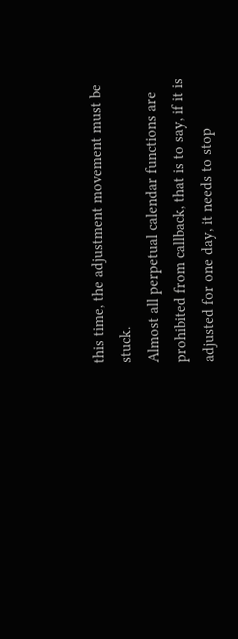this time, the adjustment movement must be stuck.
Almost all perpetual calendar functions are prohibited from callback, that is to say, if it is adjusted for one day, it needs to stop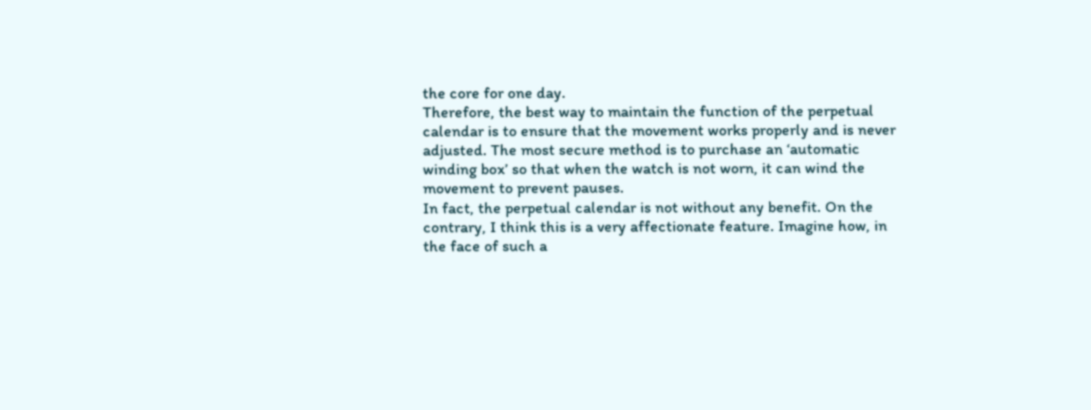the core for one day.
Therefore, the best way to maintain the function of the perpetual calendar is to ensure that the movement works properly and is never adjusted. The most secure method is to purchase an ‘automatic winding box’ so that when the watch is not worn, it can wind the movement to prevent pauses.
In fact, the perpetual calendar is not without any benefit. On the contrary, I think this is a very affectionate feature. Imagine how, in the face of such a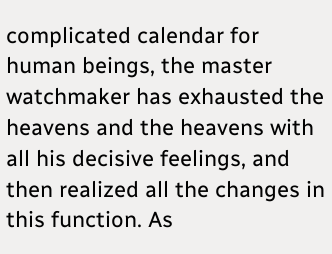complicated calendar for human beings, the master watchmaker has exhausted the heavens and the heavens with all his decisive feelings, and then realized all the changes in this function. As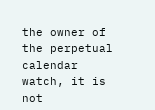the owner of the perpetual calendar watch, it is not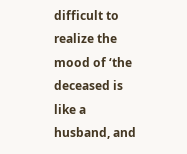difficult to realize the mood of ‘the deceased is like a husband, and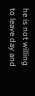he is not willing to leave day and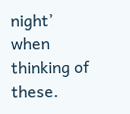night’ when thinking of these.